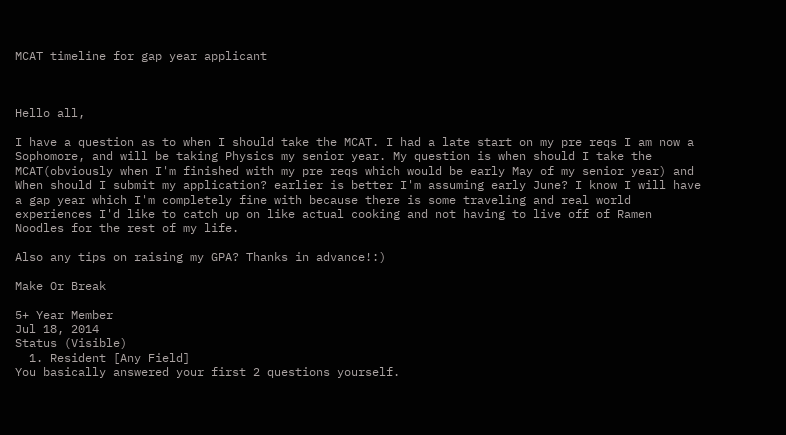MCAT timeline for gap year applicant



Hello all,

I have a question as to when I should take the MCAT. I had a late start on my pre reqs I am now a Sophomore, and will be taking Physics my senior year. My question is when should I take the MCAT(obviously when I'm finished with my pre reqs which would be early May of my senior year) and When should I submit my application? earlier is better I'm assuming early June? I know I will have a gap year which I'm completely fine with because there is some traveling and real world experiences I'd like to catch up on like actual cooking and not having to live off of Ramen Noodles for the rest of my life.

Also any tips on raising my GPA? Thanks in advance!:)

Make Or Break

5+ Year Member
Jul 18, 2014
Status (Visible)
  1. Resident [Any Field]
You basically answered your first 2 questions yourself.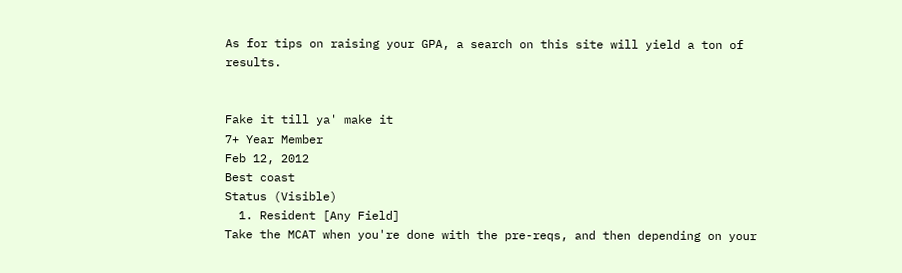As for tips on raising your GPA, a search on this site will yield a ton of results.


Fake it till ya' make it
7+ Year Member
Feb 12, 2012
Best coast
Status (Visible)
  1. Resident [Any Field]
Take the MCAT when you're done with the pre-reqs, and then depending on your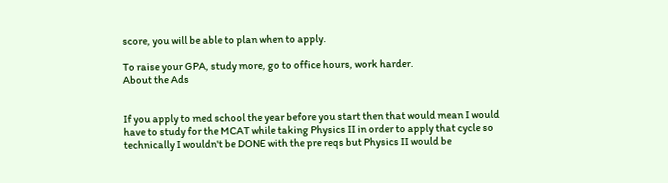score, you will be able to plan when to apply.

To raise your GPA, study more, go to office hours, work harder.
About the Ads


If you apply to med school the year before you start then that would mean I would have to study for the MCAT while taking Physics II in order to apply that cycle so technically I wouldn't be DONE with the pre reqs but Physics II would be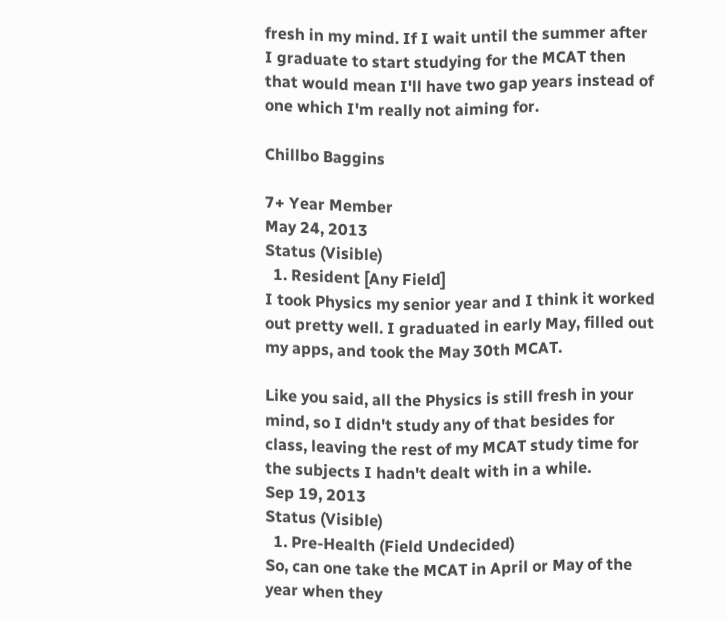fresh in my mind. If I wait until the summer after I graduate to start studying for the MCAT then that would mean I'll have two gap years instead of one which I'm really not aiming for.

Chillbo Baggins

7+ Year Member
May 24, 2013
Status (Visible)
  1. Resident [Any Field]
I took Physics my senior year and I think it worked out pretty well. I graduated in early May, filled out my apps, and took the May 30th MCAT.

Like you said, all the Physics is still fresh in your mind, so I didn't study any of that besides for class, leaving the rest of my MCAT study time for the subjects I hadn't dealt with in a while.
Sep 19, 2013
Status (Visible)
  1. Pre-Health (Field Undecided)
So, can one take the MCAT in April or May of the year when they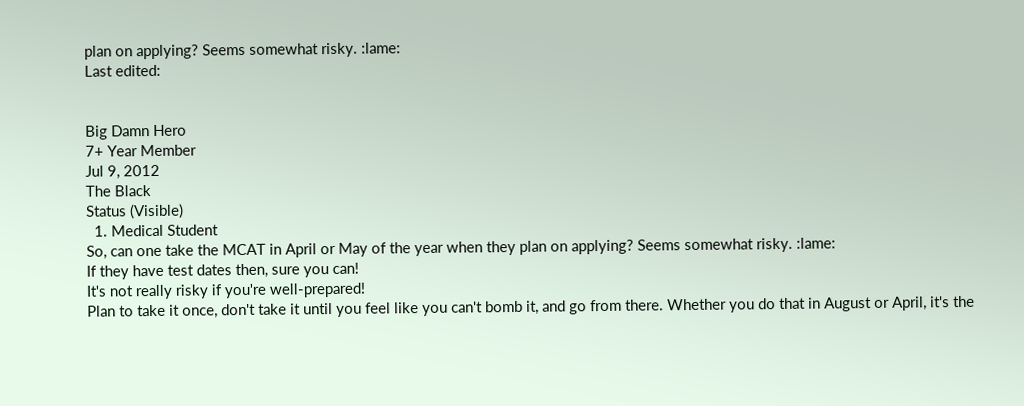plan on applying? Seems somewhat risky. :lame:
Last edited:


Big Damn Hero
7+ Year Member
Jul 9, 2012
The Black
Status (Visible)
  1. Medical Student
So, can one take the MCAT in April or May of the year when they plan on applying? Seems somewhat risky. :lame:
If they have test dates then, sure you can!
It's not really risky if you're well-prepared!
Plan to take it once, don't take it until you feel like you can't bomb it, and go from there. Whether you do that in August or April, it's the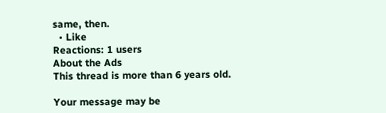same, then.
  • Like
Reactions: 1 users
About the Ads
This thread is more than 6 years old.

Your message may be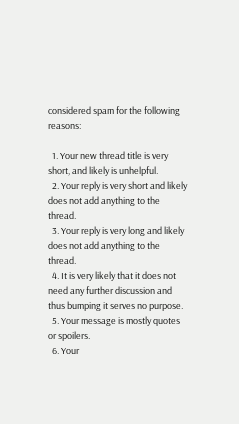considered spam for the following reasons:

  1. Your new thread title is very short, and likely is unhelpful.
  2. Your reply is very short and likely does not add anything to the thread.
  3. Your reply is very long and likely does not add anything to the thread.
  4. It is very likely that it does not need any further discussion and thus bumping it serves no purpose.
  5. Your message is mostly quotes or spoilers.
  6. Your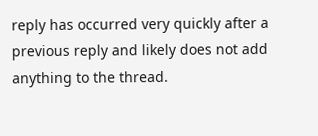reply has occurred very quickly after a previous reply and likely does not add anything to the thread.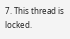7. This thread is locked.